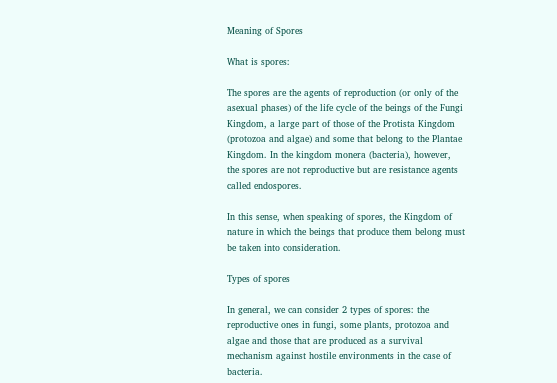Meaning of Spores

What is spores:

The spores are the agents of reproduction (or only of the asexual phases) of the life cycle of the beings of the Fungi Kingdom, a large part of those of the Protista Kingdom (protozoa and algae) and some that belong to the Plantae Kingdom. In the kingdom monera (bacteria), however, the spores are not reproductive but are resistance agents called endospores.

In this sense, when speaking of spores, the Kingdom of nature in which the beings that produce them belong must be taken into consideration.

Types of spores

In general, we can consider 2 types of spores: the reproductive ones in fungi, some plants, protozoa and algae and those that are produced as a survival mechanism against hostile environments in the case of bacteria.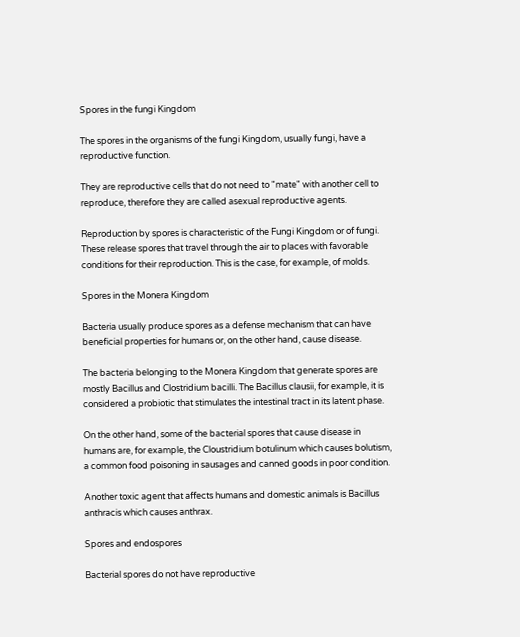Spores in the fungi Kingdom

The spores in the organisms of the fungi Kingdom, usually fungi, have a reproductive function.

They are reproductive cells that do not need to "mate" with another cell to reproduce, therefore they are called asexual reproductive agents.

Reproduction by spores is characteristic of the Fungi Kingdom or of fungi. These release spores that travel through the air to places with favorable conditions for their reproduction. This is the case, for example, of molds.

Spores in the Monera Kingdom

Bacteria usually produce spores as a defense mechanism that can have beneficial properties for humans or, on the other hand, cause disease.

The bacteria belonging to the Monera Kingdom that generate spores are mostly Bacillus and Clostridium bacilli. The Bacillus clausii, for example, it is considered a probiotic that stimulates the intestinal tract in its latent phase.

On the other hand, some of the bacterial spores that cause disease in humans are, for example, the Cloustridium botulinum which causes bolutism, a common food poisoning in sausages and canned goods in poor condition.

Another toxic agent that affects humans and domestic animals is Bacillus anthracis which causes anthrax.

Spores and endospores

Bacterial spores do not have reproductive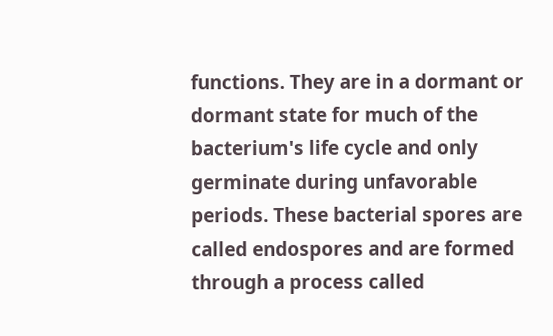functions. They are in a dormant or dormant state for much of the bacterium's life cycle and only germinate during unfavorable periods. These bacterial spores are called endospores and are formed through a process called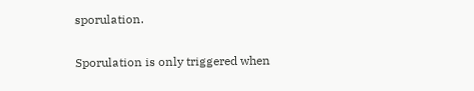sporulation.

Sporulation is only triggered when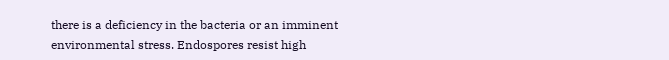there is a deficiency in the bacteria or an imminent environmental stress. Endospores resist high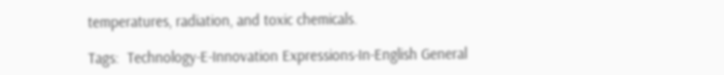temperatures, radiation, and toxic chemicals.

Tags:  Technology-E-Innovation Expressions-In-English General